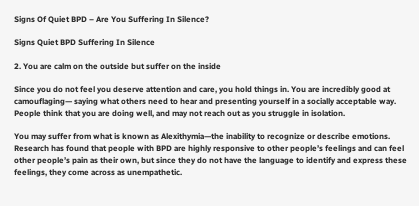Signs Of Quiet BPD – Are You Suffering In Silence?

Signs Quiet BPD Suffering In Silence

2. You are calm on the outside but suffer on the inside

Since you do not feel you deserve attention and care, you hold things in. You are incredibly good at camouflaging— saying what others need to hear and presenting yourself in a socially acceptable way. People think that you are doing well, and may not reach out as you struggle in isolation.

You may suffer from what is known as Alexithymia—the inability to recognize or describe emotions. Research has found that people with BPD are highly responsive to other people’s feelings and can feel other people’s pain as their own, but since they do not have the language to identify and express these feelings, they come across as unempathetic.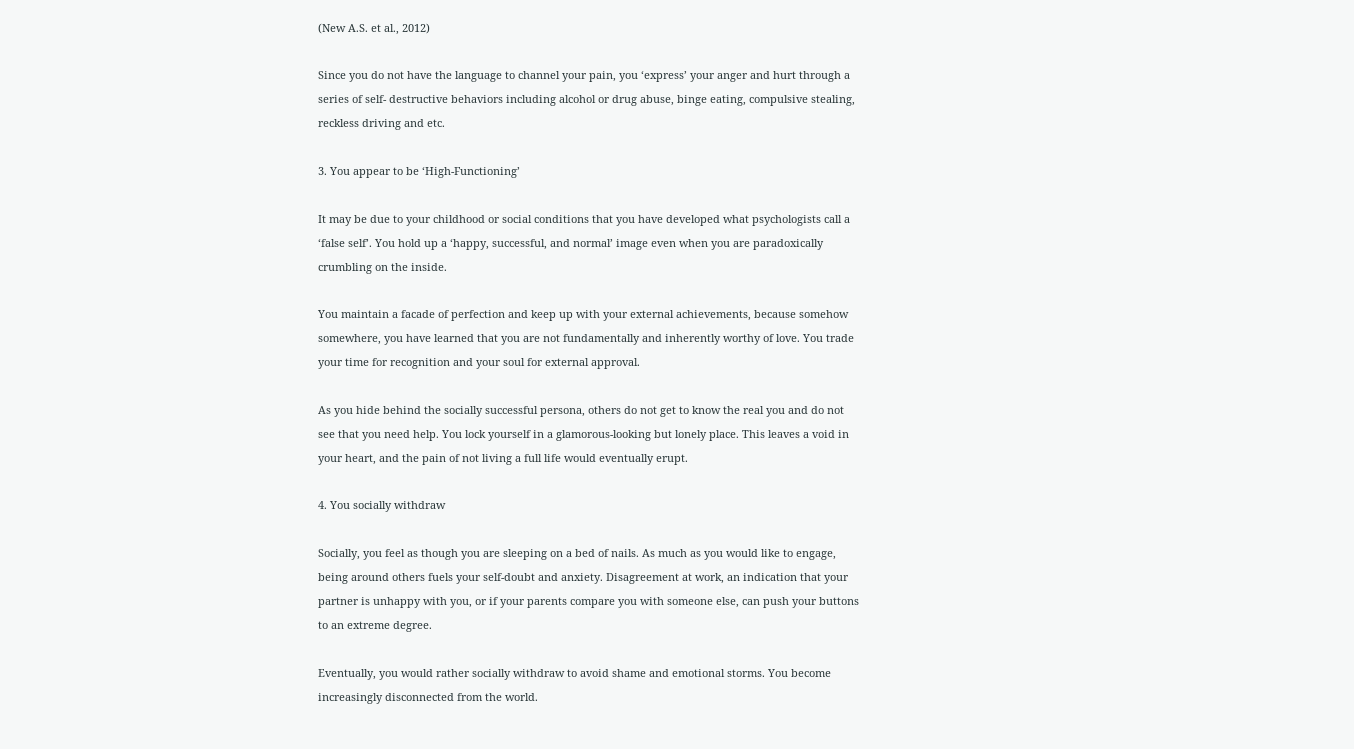(New A.S. et al., 2012)

Since you do not have the language to channel your pain, you ‘express’ your anger and hurt through a series of self- destructive behaviors including alcohol or drug abuse, binge eating, compulsive stealing, reckless driving and etc.

3. You appear to be ‘High-Functioning’

It may be due to your childhood or social conditions that you have developed what psychologists call a ‘false self’. You hold up a ‘happy, successful, and normal’ image even when you are paradoxically crumbling on the inside.

You maintain a facade of perfection and keep up with your external achievements, because somehow somewhere, you have learned that you are not fundamentally and inherently worthy of love. You trade your time for recognition and your soul for external approval.

As you hide behind the socially successful persona, others do not get to know the real you and do not see that you need help. You lock yourself in a glamorous-looking but lonely place. This leaves a void in your heart, and the pain of not living a full life would eventually erupt.

4. You socially withdraw

Socially, you feel as though you are sleeping on a bed of nails. As much as you would like to engage, being around others fuels your self-doubt and anxiety. Disagreement at work, an indication that your partner is unhappy with you, or if your parents compare you with someone else, can push your buttons to an extreme degree.

Eventually, you would rather socially withdraw to avoid shame and emotional storms. You become increasingly disconnected from the world.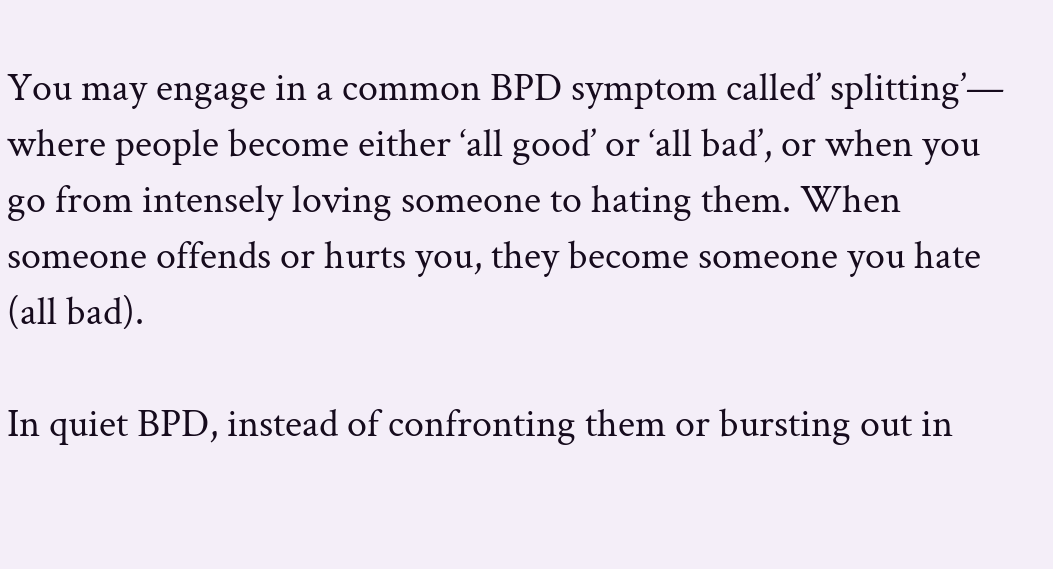You may engage in a common BPD symptom called’ splitting’— where people become either ‘all good’ or ‘all bad’, or when you go from intensely loving someone to hating them. When someone offends or hurts you, they become someone you hate (all bad).

In quiet BPD, instead of confronting them or bursting out in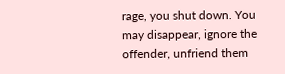rage, you shut down. You may disappear, ignore the offender, unfriend them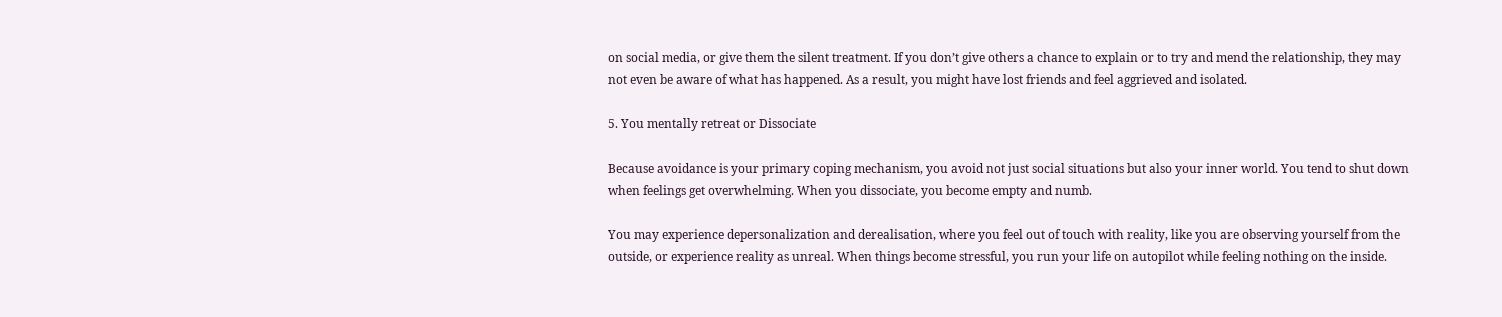on social media, or give them the silent treatment. If you don’t give others a chance to explain or to try and mend the relationship, they may not even be aware of what has happened. As a result, you might have lost friends and feel aggrieved and isolated.

5. You mentally retreat or Dissociate

Because avoidance is your primary coping mechanism, you avoid not just social situations but also your inner world. You tend to shut down when feelings get overwhelming. When you dissociate, you become empty and numb.

You may experience depersonalization and derealisation, where you feel out of touch with reality, like you are observing yourself from the outside, or experience reality as unreal. When things become stressful, you run your life on autopilot while feeling nothing on the inside.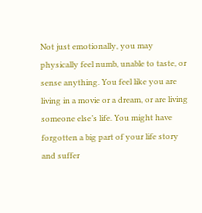Not just emotionally, you may physically feel numb, unable to taste, or sense anything. You feel like you are living in a movie or a dream, or are living someone else’s life. You might have forgotten a big part of your life story and suffer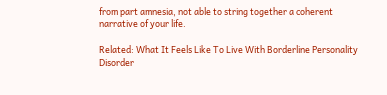from part amnesia, not able to string together a coherent narrative of your life.

Related: What It Feels Like To Live With Borderline Personality Disorder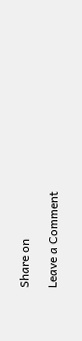Share on

Leave a Comment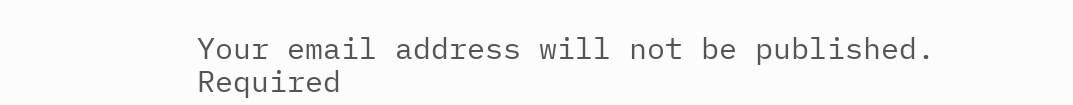Your email address will not be published. Required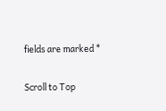fields are marked *

Scroll to Top